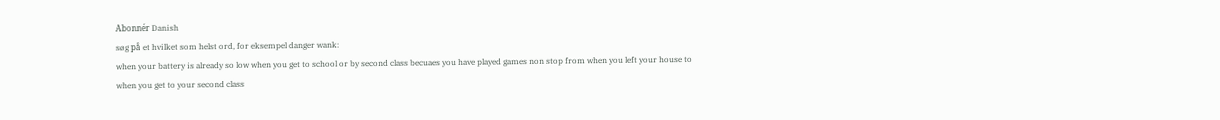Abonnér Danish
søg på et hvilket som helst ord, for eksempel danger wank:
when your battery is already so low when you get to school or by second class becuaes you have played games non stop from when you left your house to when you get to your second class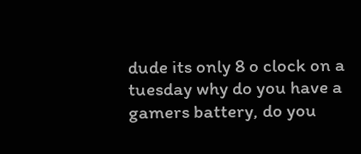dude its only 8 o clock on a tuesday why do you have a gamers battery, do you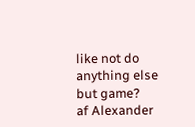like not do anything else but game?
af Alexander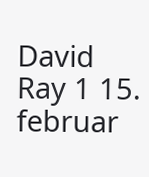David Ray 1 15. februar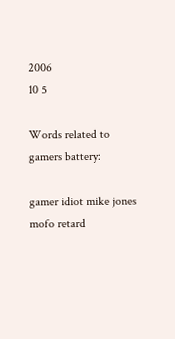2006
10 5

Words related to gamers battery:

gamer idiot mike jones mofo retard